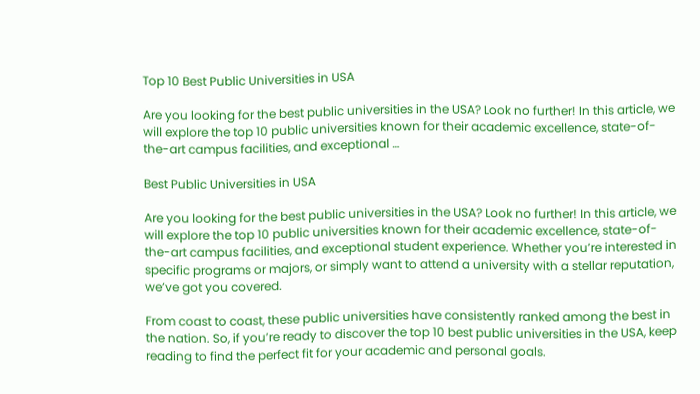Top 10 Best Public Universities in USA

Are you looking for the best public universities in the USA? Look no further! In this article, we will explore the top 10 public universities known for their academic excellence, state-of-the-art campus facilities, and exceptional …

Best Public Universities in USA

Are you looking for the best public universities in the USA? Look no further! In this article, we will explore the top 10 public universities known for their academic excellence, state-of-the-art campus facilities, and exceptional student experience. Whether you’re interested in specific programs or majors, or simply want to attend a university with a stellar reputation, we’ve got you covered.

From coast to coast, these public universities have consistently ranked among the best in the nation. So, if you’re ready to discover the top 10 best public universities in the USA, keep reading to find the perfect fit for your academic and personal goals.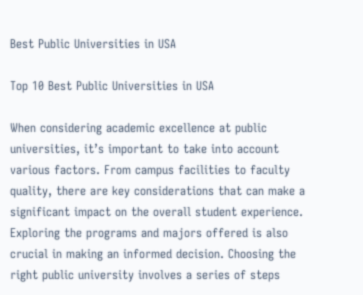Best Public Universities in USA

Top 10 Best Public Universities in USA

When considering academic excellence at public universities, it’s important to take into account various factors. From campus facilities to faculty quality, there are key considerations that can make a significant impact on the overall student experience. Exploring the programs and majors offered is also crucial in making an informed decision. Choosing the right public university involves a series of steps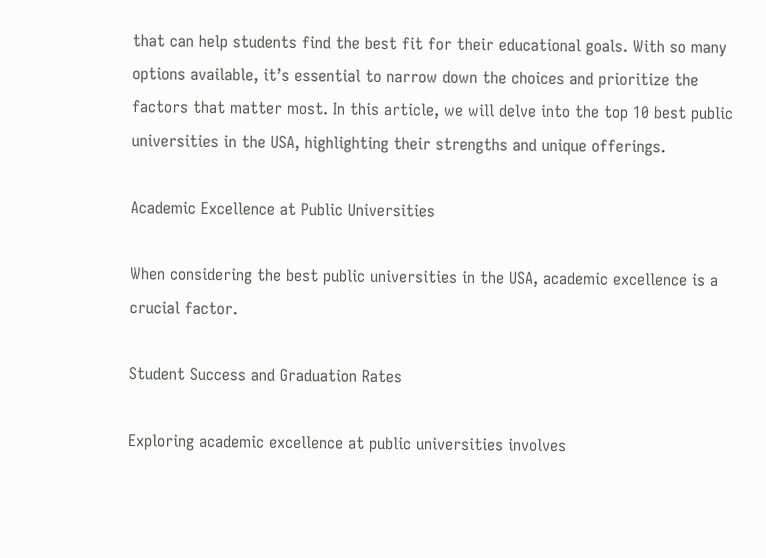that can help students find the best fit for their educational goals. With so many options available, it’s essential to narrow down the choices and prioritize the factors that matter most. In this article, we will delve into the top 10 best public universities in the USA, highlighting their strengths and unique offerings.

Academic Excellence at Public Universities

When considering the best public universities in the USA, academic excellence is a crucial factor.

Student Success and Graduation Rates

Exploring academic excellence at public universities involves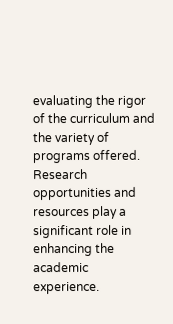evaluating the rigor of the curriculum and the variety of programs offered. Research opportunities and resources play a significant role in enhancing the academic experience.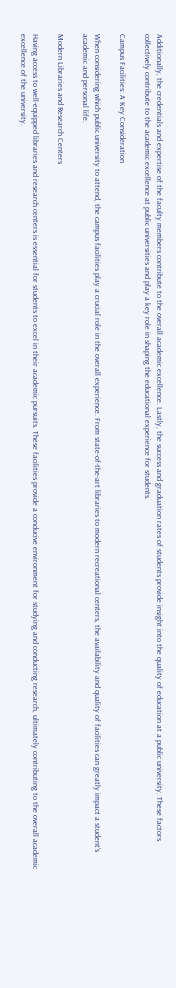Additionally, the credentials and expertise of the faculty members contribute to the overall academic excellence. Lastly, the success and graduation rates of students provide insight into the quality of education at a public university. These factors collectively contribute to the academic excellence at public universities and play a key role in shaping the educational experience for students.

Campus Facilities: A Key Consideration

When considering which public university to attend, the campus facilities play a crucial role in the overall experience. From state-of-the-art libraries to modern recreational centers, the availability and quality of facilities can greatly impact a student’s academic and personal life.

Modern Libraries and Research Centers

Having access to well-equipped libraries and research centers is essential for students to excel in their academic pursuits. These facilities provide a conducive environment for studying and conducting research, ultimately contributing to the overall academic excellence of the university.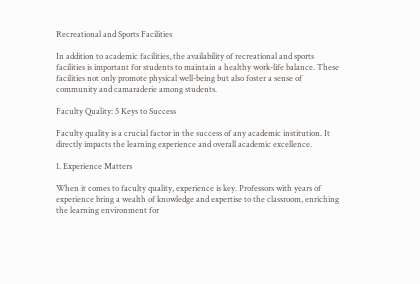Recreational and Sports Facilities

In addition to academic facilities, the availability of recreational and sports facilities is important for students to maintain a healthy work-life balance. These facilities not only promote physical well-being but also foster a sense of community and camaraderie among students.

Faculty Quality: 5 Keys to Success

Faculty quality is a crucial factor in the success of any academic institution. It directly impacts the learning experience and overall academic excellence.

1. Experience Matters

When it comes to faculty quality, experience is key. Professors with years of experience bring a wealth of knowledge and expertise to the classroom, enriching the learning environment for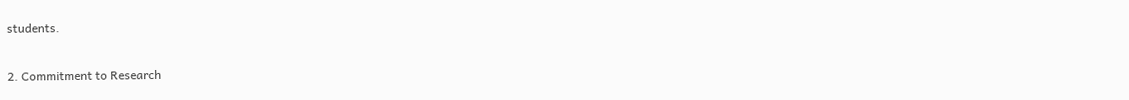students.

2. Commitment to Research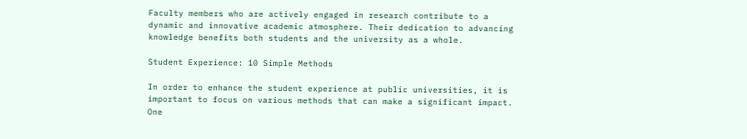Faculty members who are actively engaged in research contribute to a dynamic and innovative academic atmosphere. Their dedication to advancing knowledge benefits both students and the university as a whole.

Student Experience: 10 Simple Methods

In order to enhance the student experience at public universities, it is important to focus on various methods that can make a significant impact. One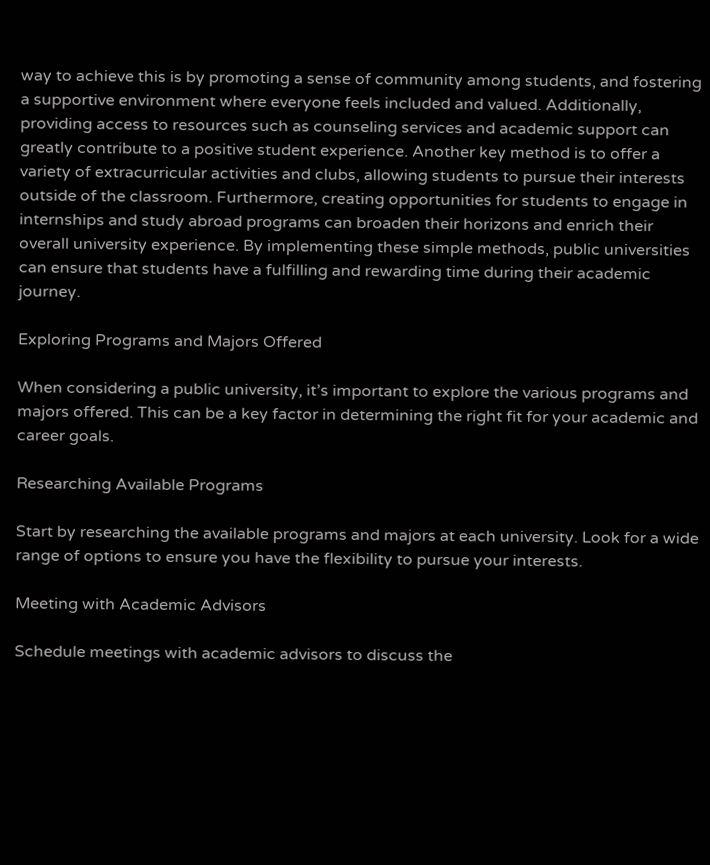way to achieve this is by promoting a sense of community among students, and fostering a supportive environment where everyone feels included and valued. Additionally, providing access to resources such as counseling services and academic support can greatly contribute to a positive student experience. Another key method is to offer a variety of extracurricular activities and clubs, allowing students to pursue their interests outside of the classroom. Furthermore, creating opportunities for students to engage in internships and study abroad programs can broaden their horizons and enrich their overall university experience. By implementing these simple methods, public universities can ensure that students have a fulfilling and rewarding time during their academic journey.

Exploring Programs and Majors Offered

When considering a public university, it’s important to explore the various programs and majors offered. This can be a key factor in determining the right fit for your academic and career goals.

Researching Available Programs

Start by researching the available programs and majors at each university. Look for a wide range of options to ensure you have the flexibility to pursue your interests.

Meeting with Academic Advisors

Schedule meetings with academic advisors to discuss the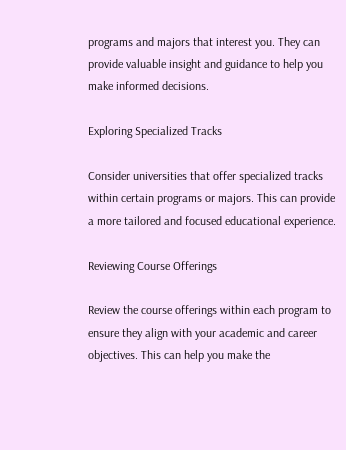programs and majors that interest you. They can provide valuable insight and guidance to help you make informed decisions.

Exploring Specialized Tracks

Consider universities that offer specialized tracks within certain programs or majors. This can provide a more tailored and focused educational experience.

Reviewing Course Offerings

Review the course offerings within each program to ensure they align with your academic and career objectives. This can help you make the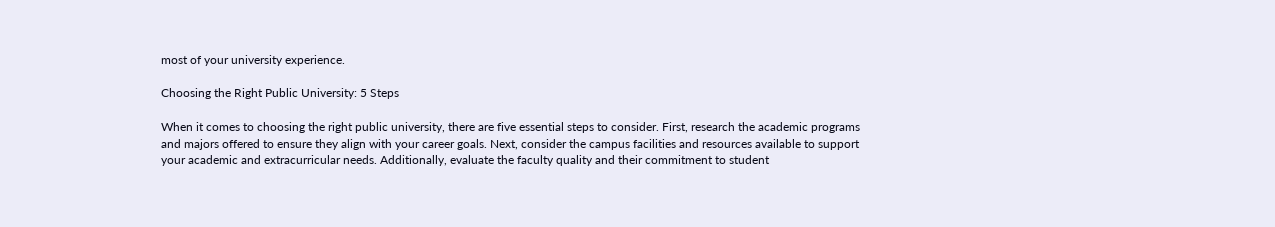most of your university experience.

Choosing the Right Public University: 5 Steps

When it comes to choosing the right public university, there are five essential steps to consider. First, research the academic programs and majors offered to ensure they align with your career goals. Next, consider the campus facilities and resources available to support your academic and extracurricular needs. Additionally, evaluate the faculty quality and their commitment to student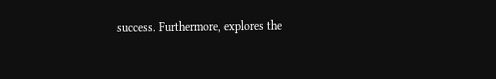success. Furthermore, explores the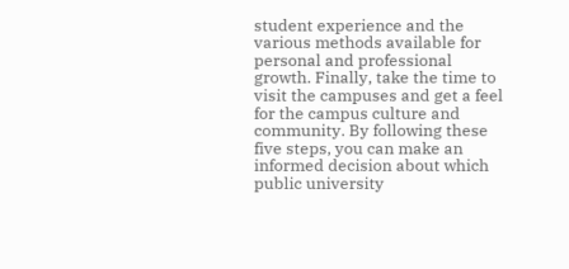student experience and the various methods available for personal and professional growth. Finally, take the time to visit the campuses and get a feel for the campus culture and community. By following these five steps, you can make an informed decision about which public university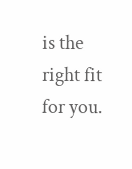is the right fit for you.